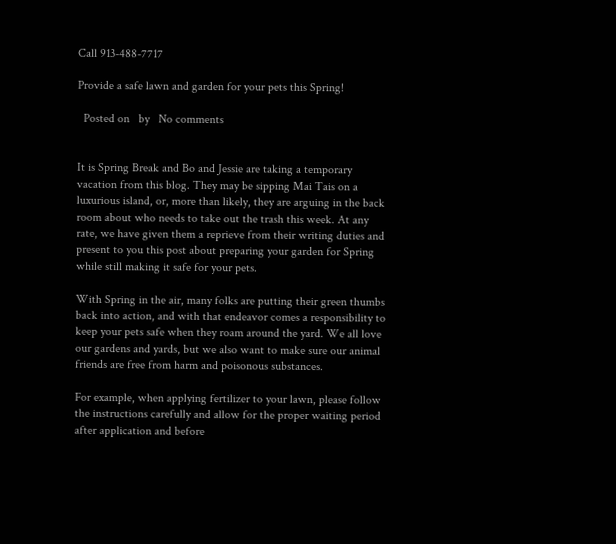Call 913-488-7717

Provide a safe lawn and garden for your pets this Spring!

  Posted on   by   No comments


It is Spring Break and Bo and Jessie are taking a temporary vacation from this blog. They may be sipping Mai Tais on a luxurious island, or, more than likely, they are arguing in the back room about who needs to take out the trash this week. At any rate, we have given them a reprieve from their writing duties and present to you this post about preparing your garden for Spring while still making it safe for your pets.

With Spring in the air, many folks are putting their green thumbs back into action, and with that endeavor comes a responsibility to keep your pets safe when they roam around the yard. We all love our gardens and yards, but we also want to make sure our animal friends are free from harm and poisonous substances.

For example, when applying fertilizer to your lawn, please follow the instructions carefully and allow for the proper waiting period after application and before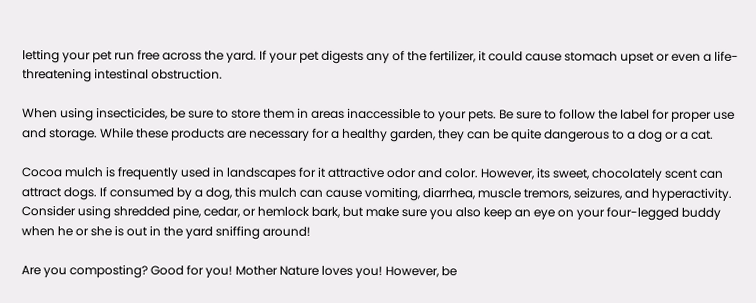letting your pet run free across the yard. If your pet digests any of the fertilizer, it could cause stomach upset or even a life-threatening intestinal obstruction.

When using insecticides, be sure to store them in areas inaccessible to your pets. Be sure to follow the label for proper use and storage. While these products are necessary for a healthy garden, they can be quite dangerous to a dog or a cat.

Cocoa mulch is frequently used in landscapes for it attractive odor and color. However, its sweet, chocolately scent can attract dogs. If consumed by a dog, this mulch can cause vomiting, diarrhea, muscle tremors, seizures, and hyperactivity. Consider using shredded pine, cedar, or hemlock bark, but make sure you also keep an eye on your four-legged buddy when he or she is out in the yard sniffing around!

Are you composting? Good for you! Mother Nature loves you! However, be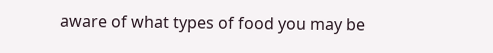aware of what types of food you may be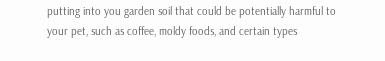putting into you garden soil that could be potentially harmful to your pet, such as coffee, moldy foods, and certain types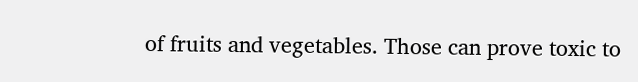of fruits and vegetables. Those can prove toxic to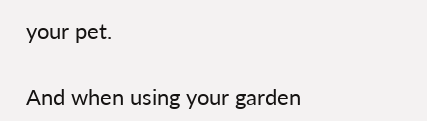your pet.

And when using your garden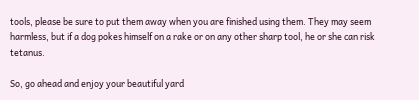tools, please be sure to put them away when you are finished using them. They may seem harmless, but if a dog pokes himself on a rake or on any other sharp tool, he or she can risk tetanus.

So, go ahead and enjoy your beautiful yard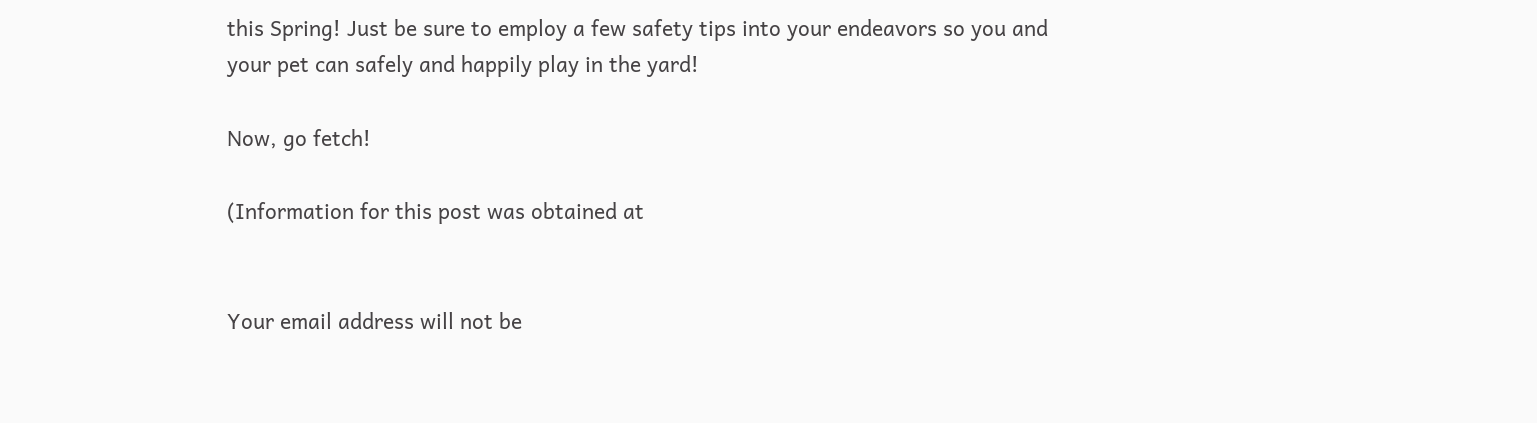this Spring! Just be sure to employ a few safety tips into your endeavors so you and your pet can safely and happily play in the yard!

Now, go fetch!

(Information for this post was obtained at


Your email address will not be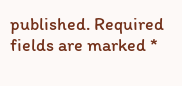published. Required fields are marked *